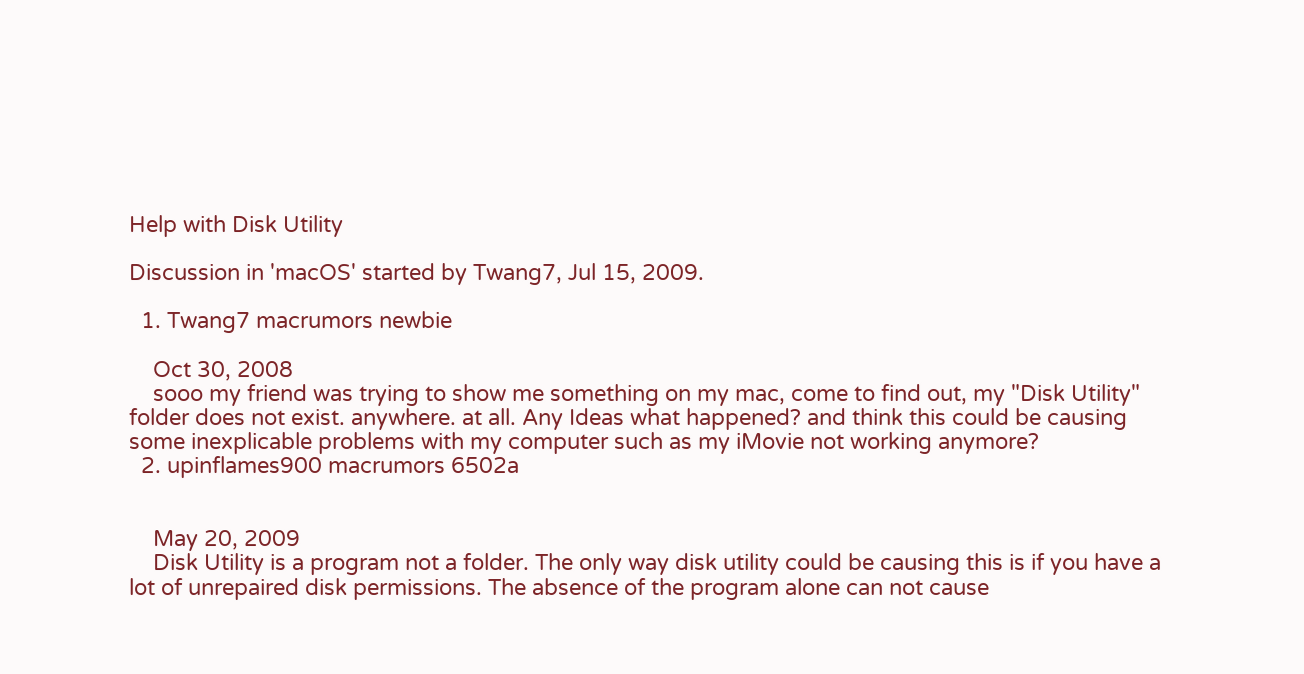Help with Disk Utility

Discussion in 'macOS' started by Twang7, Jul 15, 2009.

  1. Twang7 macrumors newbie

    Oct 30, 2008
    sooo my friend was trying to show me something on my mac, come to find out, my "Disk Utility" folder does not exist. anywhere. at all. Any Ideas what happened? and think this could be causing some inexplicable problems with my computer such as my iMovie not working anymore?
  2. upinflames900 macrumors 6502a


    May 20, 2009
    Disk Utility is a program not a folder. The only way disk utility could be causing this is if you have a lot of unrepaired disk permissions. The absence of the program alone can not cause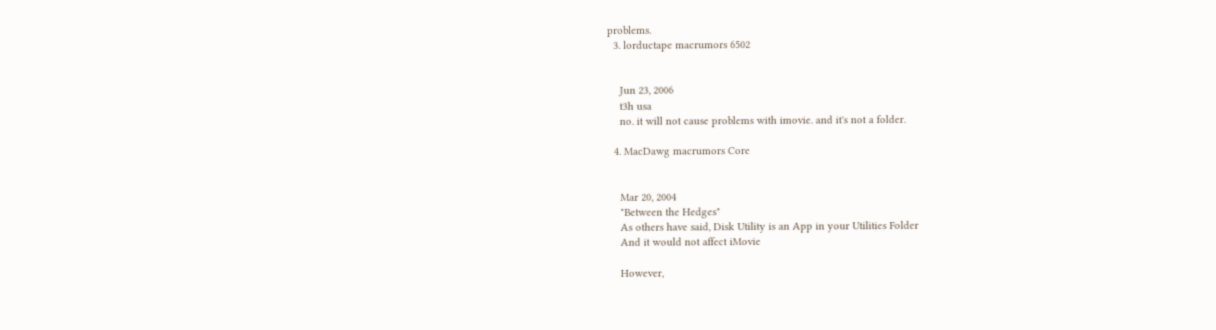problems.
  3. lorductape macrumors 6502


    Jun 23, 2006
    t3h usa
    no. it will not cause problems with imovie. and it's not a folder.

  4. MacDawg macrumors Core


    Mar 20, 2004
    "Between the Hedges"
    As others have said, Disk Utility is an App in your Utilities Folder
    And it would not affect iMovie

    However,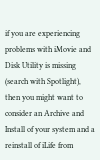if you are experiencing problems with iMovie and Disk Utility is missing (search with Spotlight), then you might want to consider an Archive and Install of your system and a reinstall of iLife from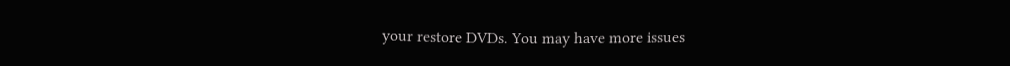your restore DVDs. You may have more issues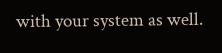with your system as well.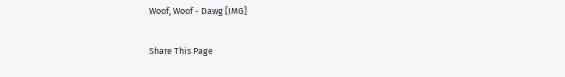Woof, Woof - Dawg [IMG]

Share This Page